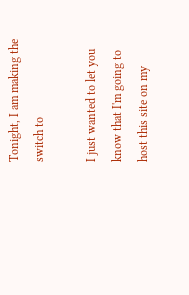Tonight, I am making the switch to

I just wanted to let you know that I'm going to host this site on my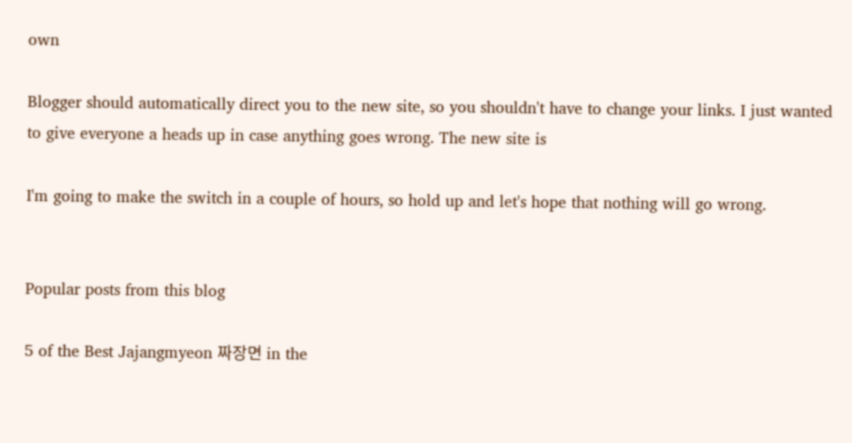own

Blogger should automatically direct you to the new site, so you shouldn't have to change your links. I just wanted to give everyone a heads up in case anything goes wrong. The new site is

I'm going to make the switch in a couple of hours, so hold up and let's hope that nothing will go wrong.


Popular posts from this blog

5 of the Best Jajangmyeon 짜장면 in the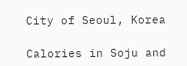City of Seoul, Korea

Calories in Soju and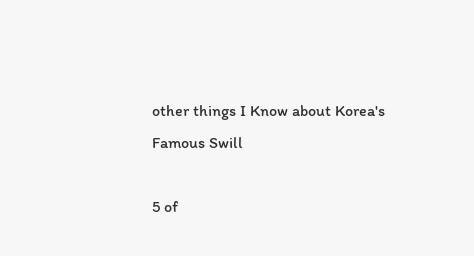other things I Know about Korea's Famous Swill

5 of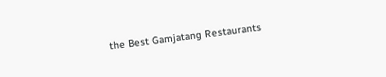the Best Gamjatang Restaurants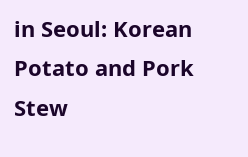in Seoul: Korean Potato and Pork Stew